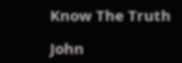Know The Truth

John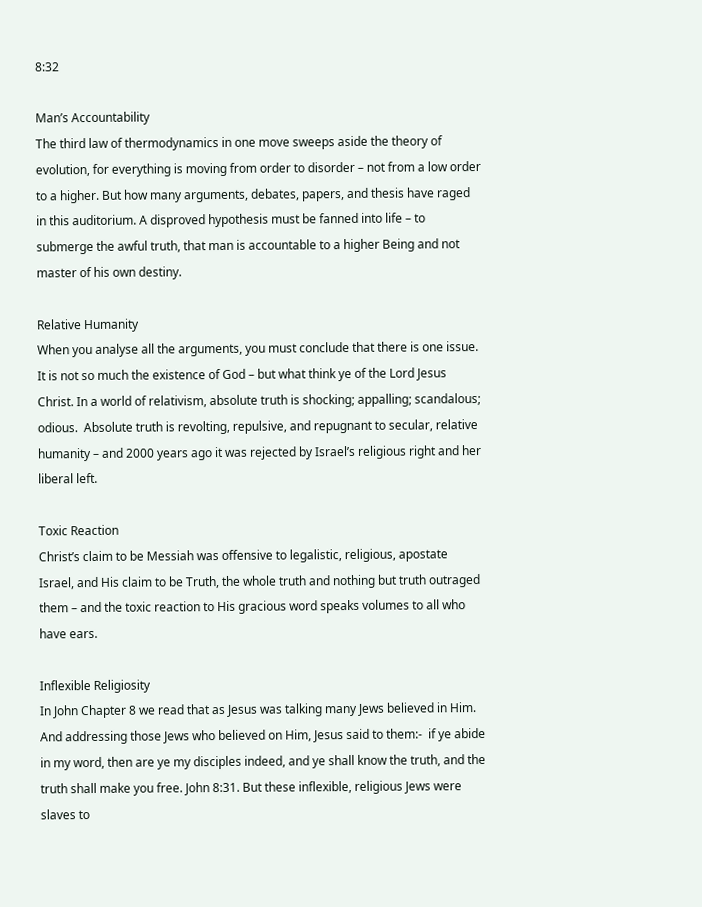8:32

Man’s Accountability
The third law of thermodynamics in one move sweeps aside the theory of evolution, for everything is moving from order to disorder – not from a low order to a higher. But how many arguments, debates, papers, and thesis have raged in this auditorium. A disproved hypothesis must be fanned into life – to submerge the awful truth, that man is accountable to a higher Being and not master of his own destiny.

Relative Humanity
When you analyse all the arguments, you must conclude that there is one issue. It is not so much the existence of God – but what think ye of the Lord Jesus Christ. In a world of relativism, absolute truth is shocking; appalling; scandalous; odious.  Absolute truth is revolting, repulsive, and repugnant to secular, relative humanity – and 2000 years ago it was rejected by Israel’s religious right and her liberal left.

Toxic Reaction
Christ’s claim to be Messiah was offensive to legalistic, religious, apostate Israel, and His claim to be Truth, the whole truth and nothing but truth outraged them – and the toxic reaction to His gracious word speaks volumes to all who have ears.

Inflexible Religiosity
In John Chapter 8 we read that as Jesus was talking many Jews believed in Him. And addressing those Jews who believed on Him, Jesus said to them:-  if ye abide in my word, then are ye my disciples indeed, and ye shall know the truth, and the truth shall make you free. John 8:31. But these inflexible, religious Jews were slaves to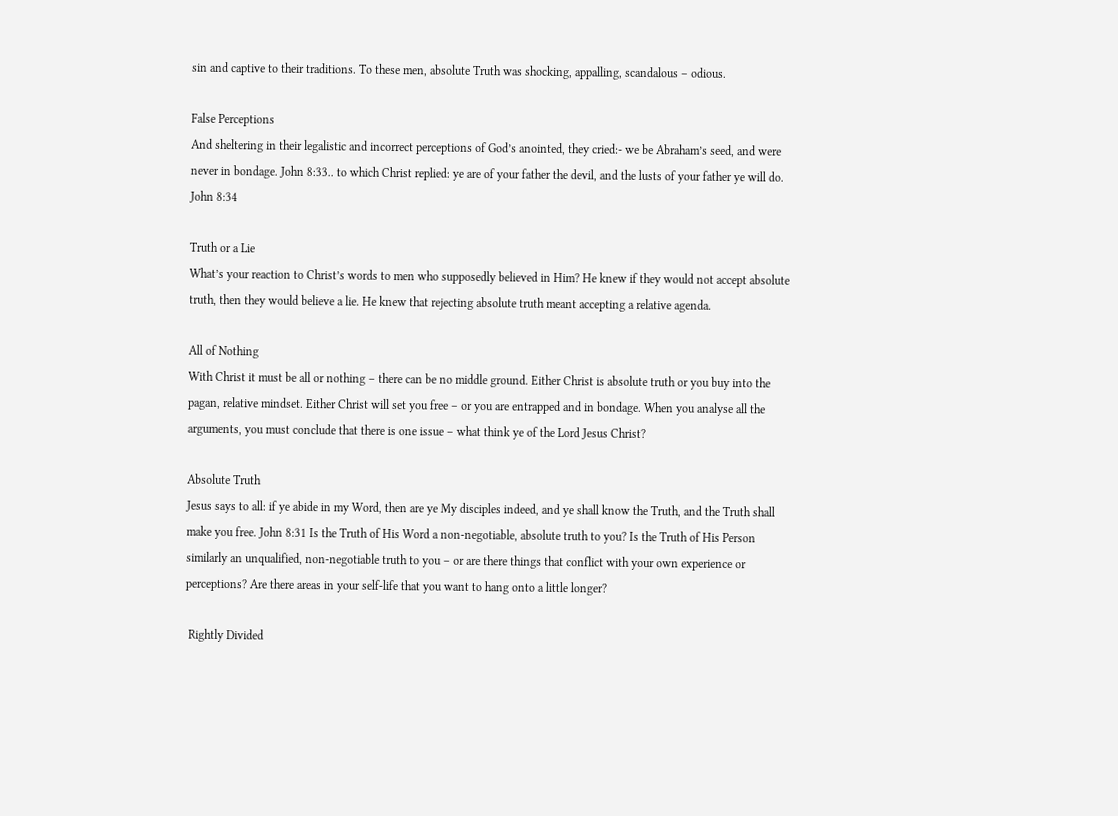sin and captive to their traditions. To these men, absolute Truth was shocking, appalling, scandalous – odious.

False Perceptions
And sheltering in their legalistic and incorrect perceptions of God’s anointed, they cried:- we be Abraham’s seed, and were never in bondage. John 8:33.. to which Christ replied: ye are of your father the devil, and the lusts of your father ye will do. John 8:34

Truth or a Lie
What’s your reaction to Christ’s words to men who supposedly believed in Him? He knew if they would not accept absolute truth, then they would believe a lie. He knew that rejecting absolute truth meant accepting a relative agenda.

All of Nothing
With Christ it must be all or nothing – there can be no middle ground. Either Christ is absolute truth or you buy into the pagan, relative mindset. Either Christ will set you free – or you are entrapped and in bondage. When you analyse all the arguments, you must conclude that there is one issue – what think ye of the Lord Jesus Christ?

Absolute Truth
Jesus says to all: if ye abide in my Word, then are ye My disciples indeed, and ye shall know the Truth, and the Truth shall make you free. John 8:31 Is the Truth of His Word a non-negotiable, absolute truth to you? Is the Truth of His Person similarly an unqualified, non-negotiable truth to you – or are there things that conflict with your own experience or perceptions? Are there areas in your self-life that you want to hang onto a little longer?

 Rightly Divided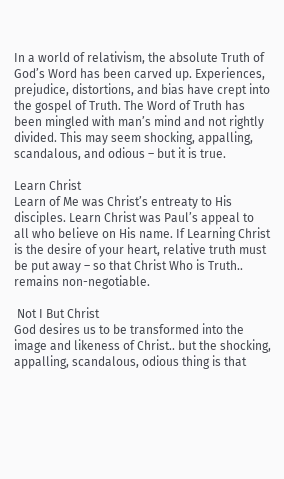In a world of relativism, the absolute Truth of God’s Word has been carved up. Experiences, prejudice, distortions, and bias have crept into the gospel of Truth. The Word of Truth has been mingled with man’s mind and not rightly divided. This may seem shocking, appalling, scandalous, and odious – but it is true.

Learn Christ
Learn of Me was Christ’s entreaty to His disciples. Learn Christ was Paul’s appeal to all who believe on His name. If Learning Christ is the desire of your heart, relative truth must be put away – so that Christ Who is Truth.. remains non-negotiable.

 Not I But Christ
God desires us to be transformed into the image and likeness of Christ.. but the shocking, appalling, scandalous, odious thing is that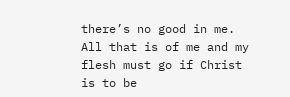there’s no good in me. All that is of me and my flesh must go if Christ is to be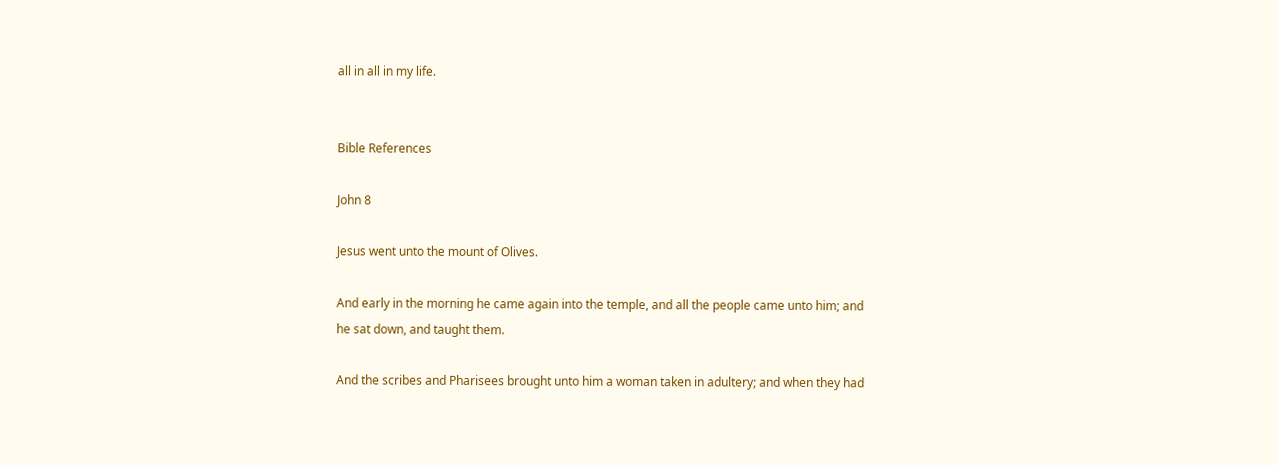all in all in my life.


Bible References

John 8

Jesus went unto the mount of Olives.

And early in the morning he came again into the temple, and all the people came unto him; and he sat down, and taught them.

And the scribes and Pharisees brought unto him a woman taken in adultery; and when they had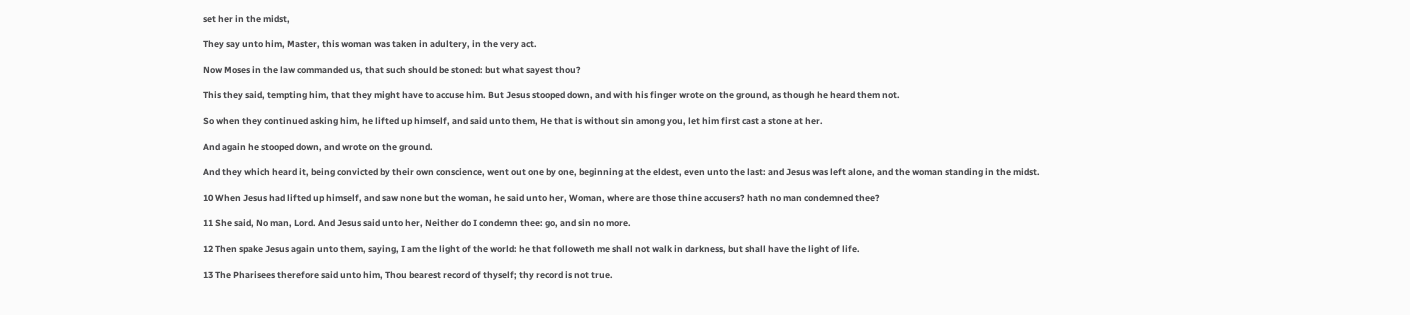set her in the midst,

They say unto him, Master, this woman was taken in adultery, in the very act.

Now Moses in the law commanded us, that such should be stoned: but what sayest thou?

This they said, tempting him, that they might have to accuse him. But Jesus stooped down, and with his finger wrote on the ground, as though he heard them not.

So when they continued asking him, he lifted up himself, and said unto them, He that is without sin among you, let him first cast a stone at her.

And again he stooped down, and wrote on the ground.

And they which heard it, being convicted by their own conscience, went out one by one, beginning at the eldest, even unto the last: and Jesus was left alone, and the woman standing in the midst.

10 When Jesus had lifted up himself, and saw none but the woman, he said unto her, Woman, where are those thine accusers? hath no man condemned thee?

11 She said, No man, Lord. And Jesus said unto her, Neither do I condemn thee: go, and sin no more.

12 Then spake Jesus again unto them, saying, I am the light of the world: he that followeth me shall not walk in darkness, but shall have the light of life.

13 The Pharisees therefore said unto him, Thou bearest record of thyself; thy record is not true.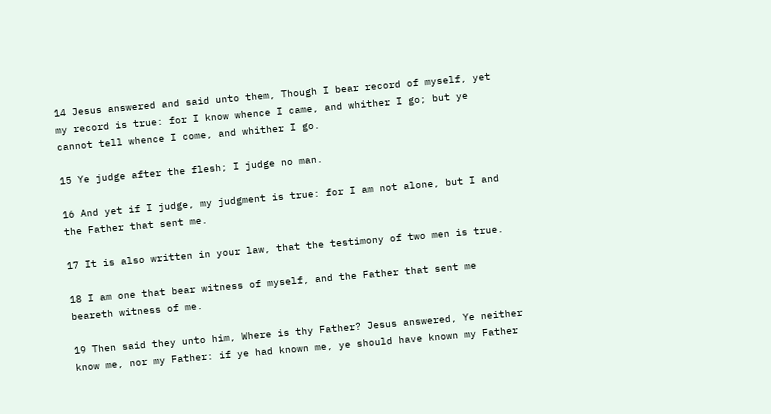14 Jesus answered and said unto them, Though I bear record of myself, yet my record is true: for I know whence I came, and whither I go; but ye cannot tell whence I come, and whither I go.

15 Ye judge after the flesh; I judge no man.

16 And yet if I judge, my judgment is true: for I am not alone, but I and the Father that sent me.

17 It is also written in your law, that the testimony of two men is true.

18 I am one that bear witness of myself, and the Father that sent me beareth witness of me.

19 Then said they unto him, Where is thy Father? Jesus answered, Ye neither know me, nor my Father: if ye had known me, ye should have known my Father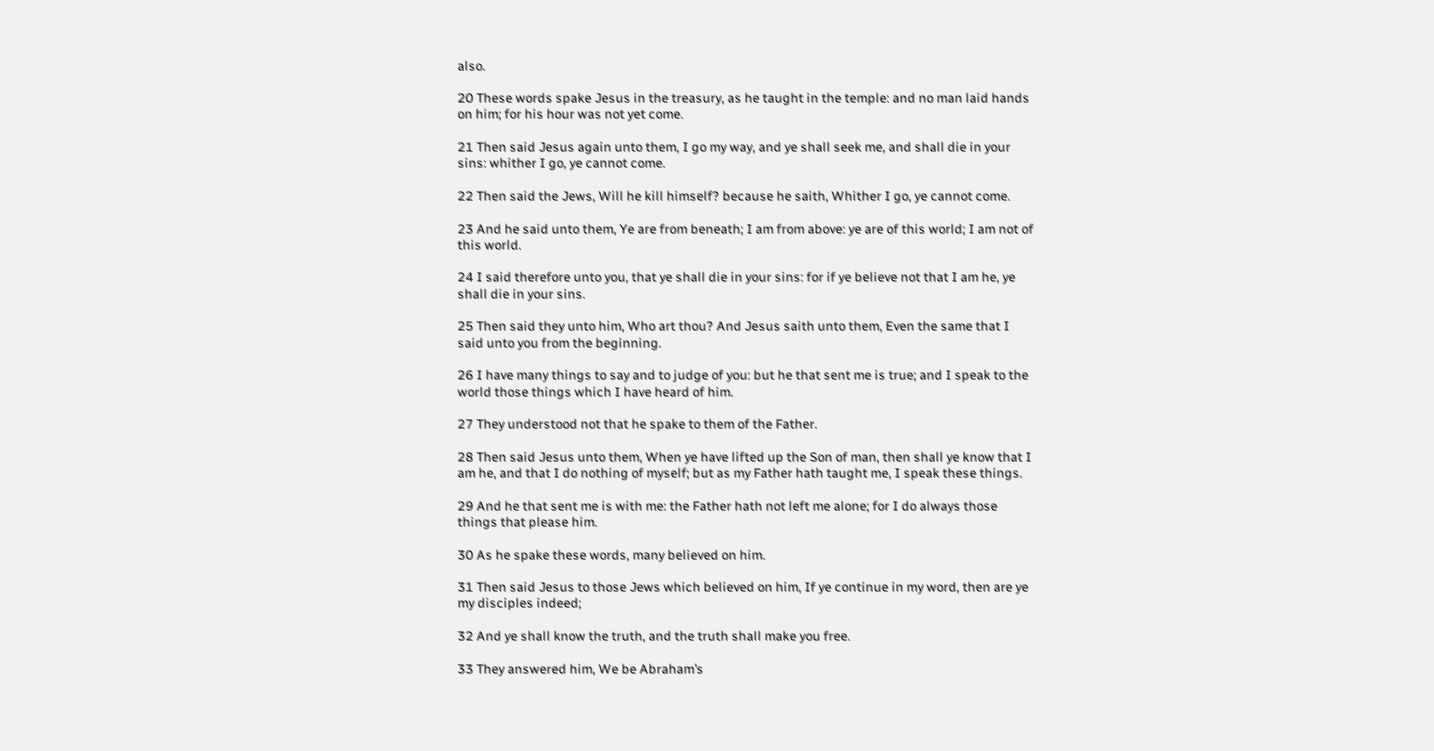also.

20 These words spake Jesus in the treasury, as he taught in the temple: and no man laid hands on him; for his hour was not yet come.

21 Then said Jesus again unto them, I go my way, and ye shall seek me, and shall die in your sins: whither I go, ye cannot come.

22 Then said the Jews, Will he kill himself? because he saith, Whither I go, ye cannot come.

23 And he said unto them, Ye are from beneath; I am from above: ye are of this world; I am not of this world.

24 I said therefore unto you, that ye shall die in your sins: for if ye believe not that I am he, ye shall die in your sins.

25 Then said they unto him, Who art thou? And Jesus saith unto them, Even the same that I said unto you from the beginning.

26 I have many things to say and to judge of you: but he that sent me is true; and I speak to the world those things which I have heard of him.

27 They understood not that he spake to them of the Father.

28 Then said Jesus unto them, When ye have lifted up the Son of man, then shall ye know that I am he, and that I do nothing of myself; but as my Father hath taught me, I speak these things.

29 And he that sent me is with me: the Father hath not left me alone; for I do always those things that please him.

30 As he spake these words, many believed on him.

31 Then said Jesus to those Jews which believed on him, If ye continue in my word, then are ye my disciples indeed;

32 And ye shall know the truth, and the truth shall make you free.

33 They answered him, We be Abraham’s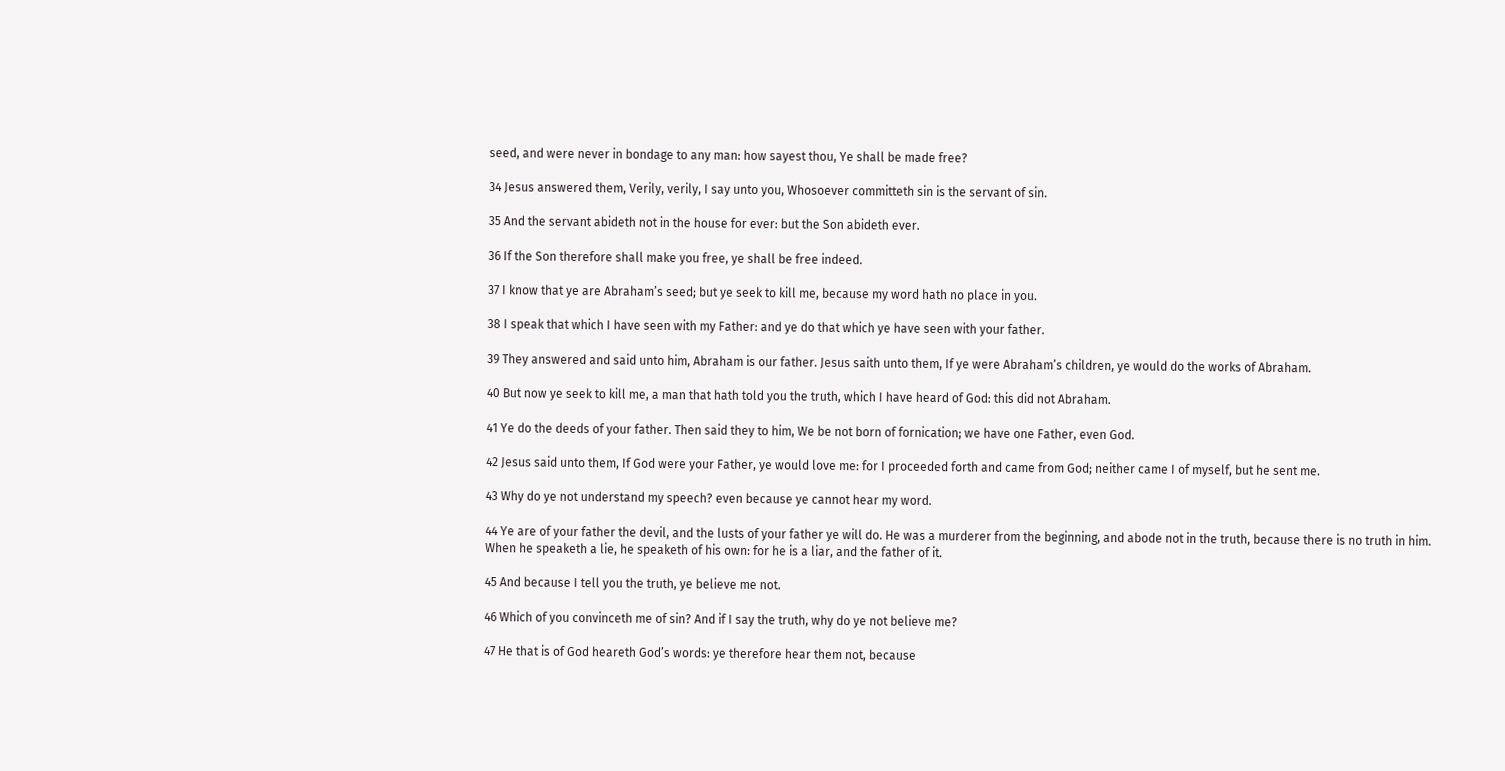seed, and were never in bondage to any man: how sayest thou, Ye shall be made free?

34 Jesus answered them, Verily, verily, I say unto you, Whosoever committeth sin is the servant of sin.

35 And the servant abideth not in the house for ever: but the Son abideth ever.

36 If the Son therefore shall make you free, ye shall be free indeed.

37 I know that ye are Abraham’s seed; but ye seek to kill me, because my word hath no place in you.

38 I speak that which I have seen with my Father: and ye do that which ye have seen with your father.

39 They answered and said unto him, Abraham is our father. Jesus saith unto them, If ye were Abraham’s children, ye would do the works of Abraham.

40 But now ye seek to kill me, a man that hath told you the truth, which I have heard of God: this did not Abraham.

41 Ye do the deeds of your father. Then said they to him, We be not born of fornication; we have one Father, even God.

42 Jesus said unto them, If God were your Father, ye would love me: for I proceeded forth and came from God; neither came I of myself, but he sent me.

43 Why do ye not understand my speech? even because ye cannot hear my word.

44 Ye are of your father the devil, and the lusts of your father ye will do. He was a murderer from the beginning, and abode not in the truth, because there is no truth in him. When he speaketh a lie, he speaketh of his own: for he is a liar, and the father of it.

45 And because I tell you the truth, ye believe me not.

46 Which of you convinceth me of sin? And if I say the truth, why do ye not believe me?

47 He that is of God heareth God’s words: ye therefore hear them not, because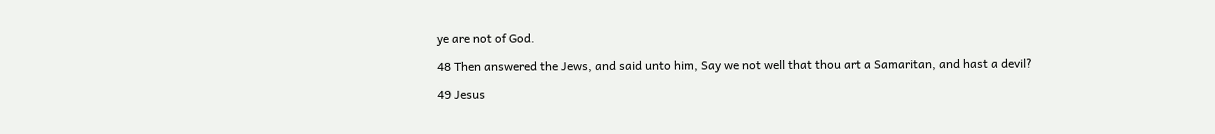ye are not of God.

48 Then answered the Jews, and said unto him, Say we not well that thou art a Samaritan, and hast a devil?

49 Jesus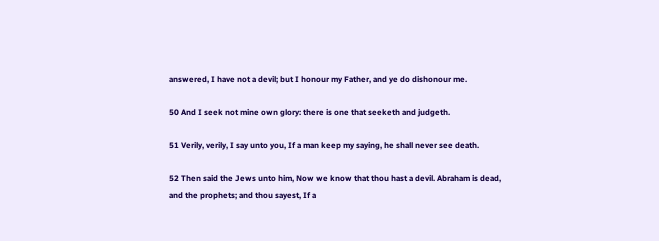answered, I have not a devil; but I honour my Father, and ye do dishonour me.

50 And I seek not mine own glory: there is one that seeketh and judgeth.

51 Verily, verily, I say unto you, If a man keep my saying, he shall never see death.

52 Then said the Jews unto him, Now we know that thou hast a devil. Abraham is dead, and the prophets; and thou sayest, If a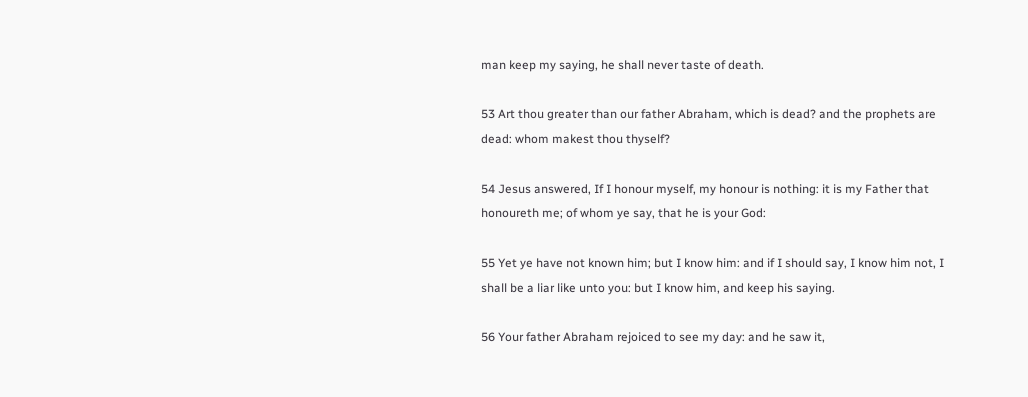man keep my saying, he shall never taste of death.

53 Art thou greater than our father Abraham, which is dead? and the prophets are dead: whom makest thou thyself?

54 Jesus answered, If I honour myself, my honour is nothing: it is my Father that honoureth me; of whom ye say, that he is your God:

55 Yet ye have not known him; but I know him: and if I should say, I know him not, I shall be a liar like unto you: but I know him, and keep his saying.

56 Your father Abraham rejoiced to see my day: and he saw it,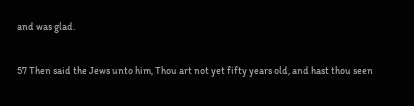and was glad.

57 Then said the Jews unto him, Thou art not yet fifty years old, and hast thou seen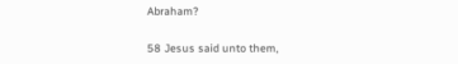Abraham?

58 Jesus said unto them,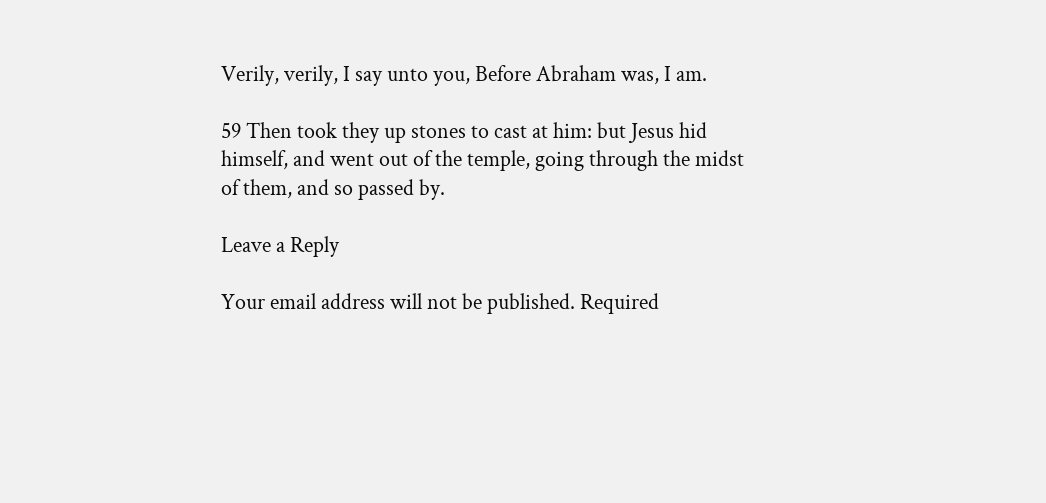Verily, verily, I say unto you, Before Abraham was, I am.

59 Then took they up stones to cast at him: but Jesus hid himself, and went out of the temple, going through the midst of them, and so passed by.

Leave a Reply

Your email address will not be published. Required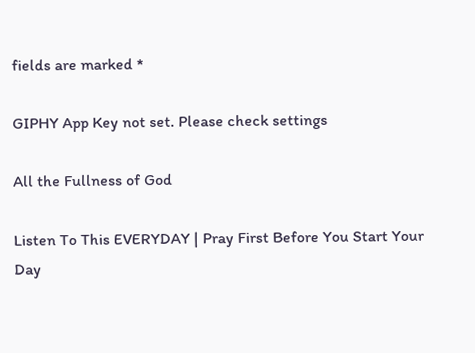fields are marked *

GIPHY App Key not set. Please check settings

All the Fullness of God

Listen To This EVERYDAY | Pray First Before You Start Your Day